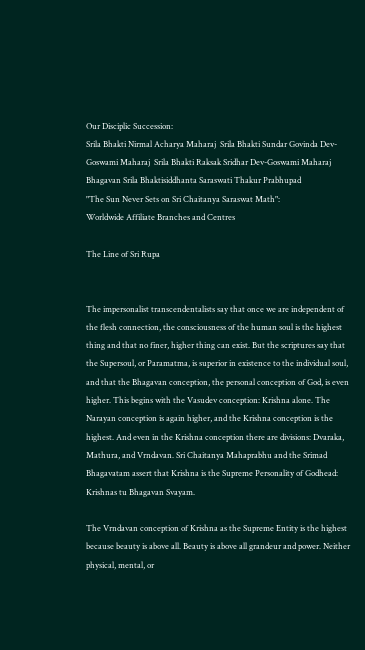Our Disciplic Succession:
Srila Bhakti Nirmal Acharya Maharaj  Srila Bhakti Sundar Govinda Dev-Goswami Maharaj  Srila Bhakti Raksak Sridhar Dev-Goswami Maharaj  Bhagavan Srila Bhaktisiddhanta Saraswati Thakur Prabhupad
"The Sun Never Sets on Sri Chaitanya Saraswat Math":
Worldwide Affiliate Branches and Centres

The Line of Sri Rupa


The impersonalist transcendentalists say that once we are independent of the flesh connection, the consciousness of the human soul is the highest thing and that no finer, higher thing can exist. But the scriptures say that the Supersoul, or Paramatma, is superior in existence to the individual soul, and that the Bhagavan conception, the personal conception of God, is even higher. This begins with the Vasudev conception: Krishna alone. The Narayan conception is again higher, and the Krishna conception is the highest. And even in the Krishna conception there are divisions: Dvaraka, Mathura, and Vrndavan. Sri Chaitanya Mahaprabhu and the Srimad Bhagavatam assert that Krishna is the Supreme Personality of Godhead: Krishnas tu Bhagavan Svayam.

The Vrndavan conception of Krishna as the Supreme Entity is the highest because beauty is above all. Beauty is above all grandeur and power. Neither physical, mental, or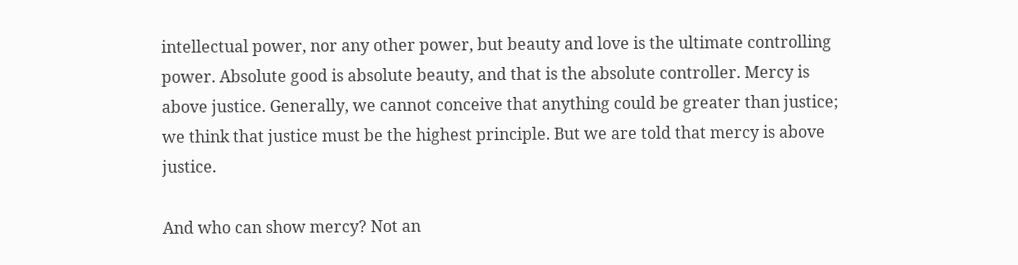intellectual power, nor any other power, but beauty and love is the ultimate controlling power. Absolute good is absolute beauty, and that is the absolute controller. Mercy is above justice. Generally, we cannot conceive that anything could be greater than justice; we think that justice must be the highest principle. But we are told that mercy is above justice.

And who can show mercy? Not an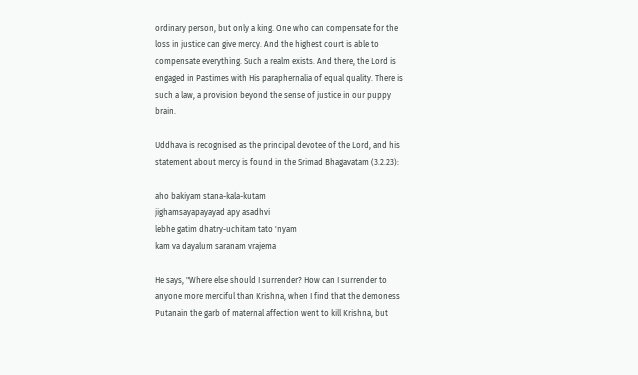ordinary person, but only a king. One who can compensate for the loss in justice can give mercy. And the highest court is able to compensate everything. Such a realm exists. And there, the Lord is engaged in Pastimes with His paraphernalia of equal quality. There is such a law, a provision beyond the sense of justice in our puppy brain.

Uddhava is recognised as the principal devotee of the Lord, and his statement about mercy is found in the Srimad Bhagavatam (3.2.23):

aho bakiyam stana-kala-kutam
jighamsayapayayad apy asadhvi
lebhe gatim dhatry-uchitam tato 'nyam
kam va dayalum saranam vrajema

He says, "Where else should I surrender? How can I surrender to anyone more merciful than Krishna, when I find that the demoness Putanain the garb of maternal affection went to kill Krishna, but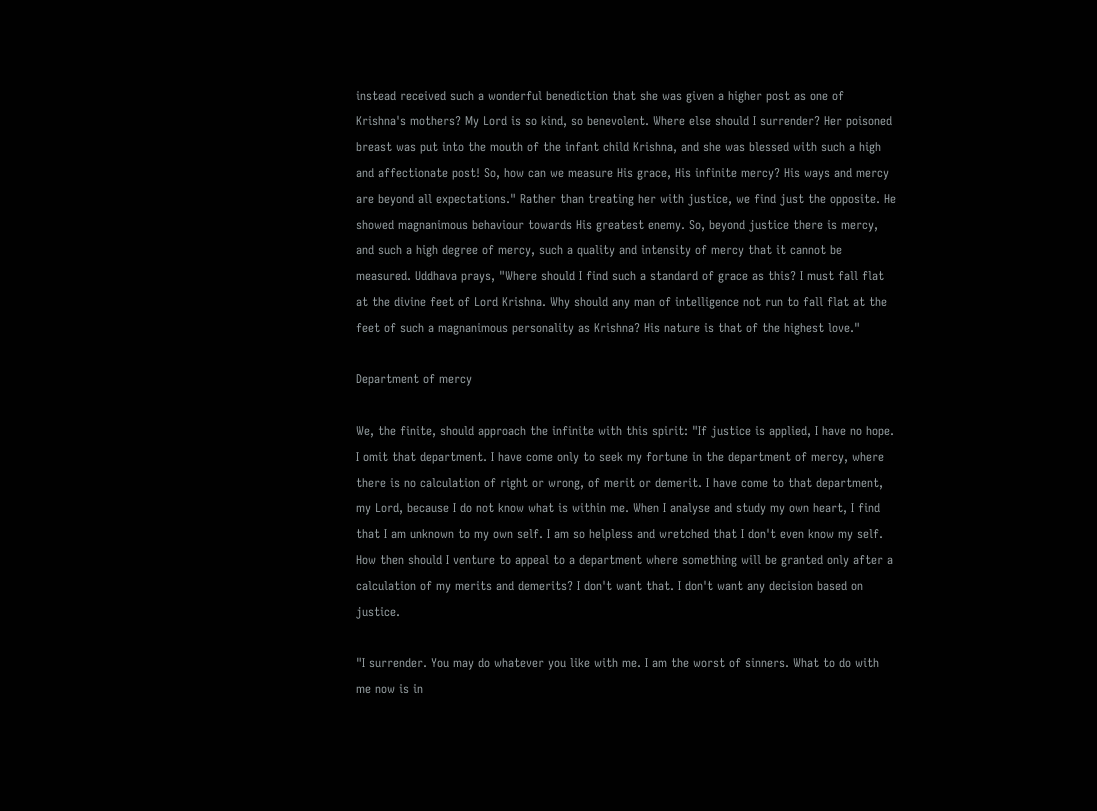instead received such a wonderful benediction that she was given a higher post as one of Krishna's mothers? My Lord is so kind, so benevolent. Where else should I surrender? Her poisoned breast was put into the mouth of the infant child Krishna, and she was blessed with such a high and affectionate post! So, how can we measure His grace, His infinite mercy? His ways and mercy are beyond all expectations." Rather than treating her with justice, we find just the opposite. He showed magnanimous behaviour towards His greatest enemy. So, beyond justice there is mercy, and such a high degree of mercy, such a quality and intensity of mercy that it cannot be measured. Uddhava prays, "Where should I find such a standard of grace as this? I must fall flat at the divine feet of Lord Krishna. Why should any man of intelligence not run to fall flat at the feet of such a magnanimous personality as Krishna? His nature is that of the highest love."

Department of mercy

We, the finite, should approach the infinite with this spirit: "If justice is applied, I have no hope. I omit that department. I have come only to seek my fortune in the department of mercy, where there is no calculation of right or wrong, of merit or demerit. I have come to that department, my Lord, because I do not know what is within me. When I analyse and study my own heart, I find that I am unknown to my own self. I am so helpless and wretched that I don't even know my self. How then should I venture to appeal to a department where something will be granted only after a calculation of my merits and demerits? I don't want that. I don't want any decision based on justice.

"I surrender. You may do whatever you like with me. I am the worst of sinners. What to do with me now is in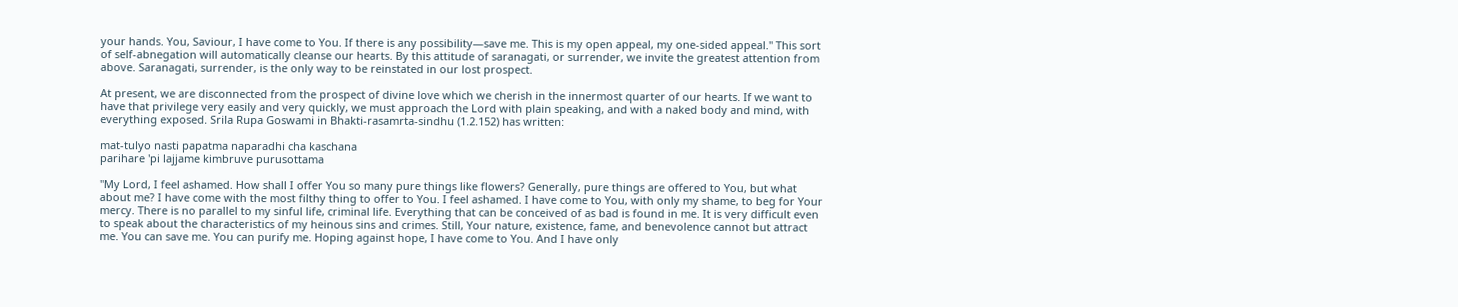your hands. You, Saviour, I have come to You. If there is any possibility—save me. This is my open appeal, my one-sided appeal." This sort of self-abnegation will automatically cleanse our hearts. By this attitude of saranagati, or surrender, we invite the greatest attention from above. Saranagati, surrender, is the only way to be reinstated in our lost prospect.

At present, we are disconnected from the prospect of divine love which we cherish in the innermost quarter of our hearts. If we want to have that privilege very easily and very quickly, we must approach the Lord with plain speaking, and with a naked body and mind, with everything exposed. Srila Rupa Goswami in Bhakti-rasamrta-sindhu (1.2.152) has written:

mat-tulyo nasti papatma naparadhi cha kaschana
parihare 'pi lajjame kimbruve purusottama

"My Lord, I feel ashamed. How shall I offer You so many pure things like flowers? Generally, pure things are offered to You, but what about me? I have come with the most filthy thing to offer to You. I feel ashamed. I have come to You, with only my shame, to beg for Your mercy. There is no parallel to my sinful life, criminal life. Everything that can be conceived of as bad is found in me. It is very difficult even to speak about the characteristics of my heinous sins and crimes. Still, Your nature, existence, fame, and benevolence cannot but attract me. You can save me. You can purify me. Hoping against hope, I have come to You. And I have only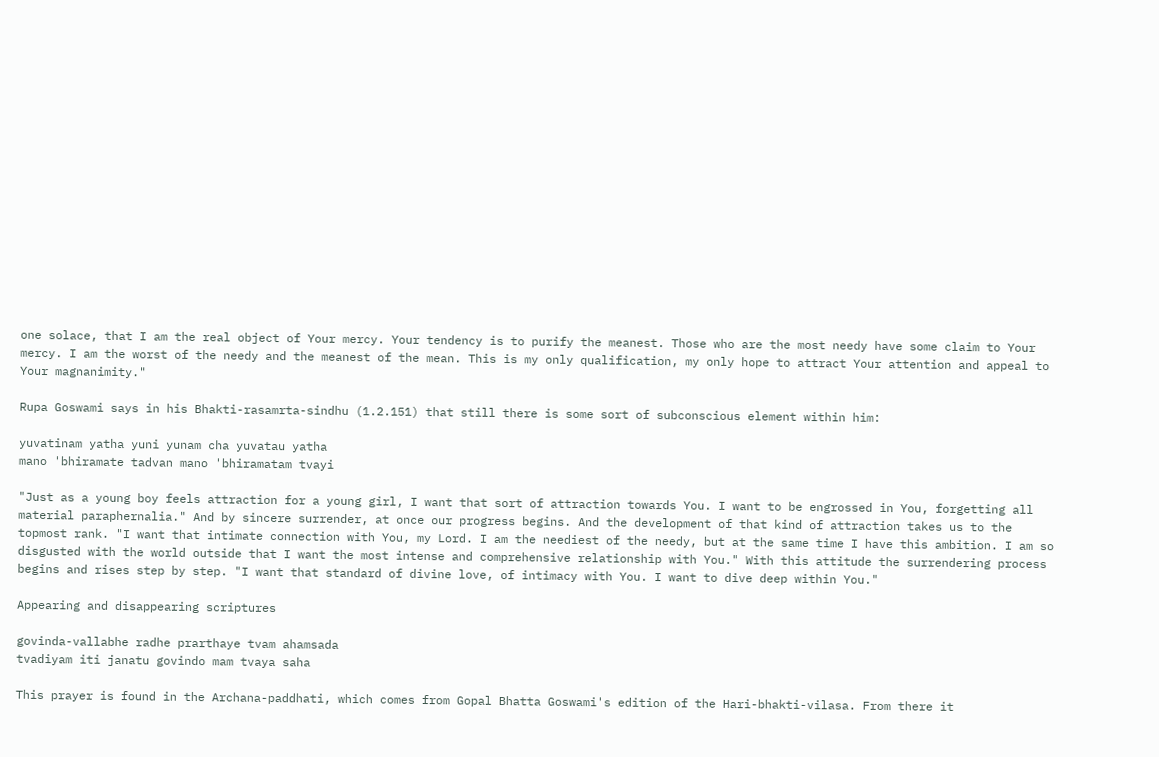one solace, that I am the real object of Your mercy. Your tendency is to purify the meanest. Those who are the most needy have some claim to Your mercy. I am the worst of the needy and the meanest of the mean. This is my only qualification, my only hope to attract Your attention and appeal to Your magnanimity."

Rupa Goswami says in his Bhakti-rasamrta-sindhu (1.2.151) that still there is some sort of subconscious element within him:

yuvatinam yatha yuni yunam cha yuvatau yatha
mano 'bhiramate tadvan mano 'bhiramatam tvayi

"Just as a young boy feels attraction for a young girl, I want that sort of attraction towards You. I want to be engrossed in You, forgetting all material paraphernalia." And by sincere surrender, at once our progress begins. And the development of that kind of attraction takes us to the topmost rank. "I want that intimate connection with You, my Lord. I am the neediest of the needy, but at the same time I have this ambition. I am so disgusted with the world outside that I want the most intense and comprehensive relationship with You." With this attitude the surrendering process begins and rises step by step. "I want that standard of divine love, of intimacy with You. I want to dive deep within You."

Appearing and disappearing scriptures

govinda-vallabhe radhe prarthaye tvam ahamsada
tvadiyam iti janatu govindo mam tvaya saha

This prayer is found in the Archana-paddhati, which comes from Gopal Bhatta Goswami's edition of the Hari-bhakti-vilasa. From there it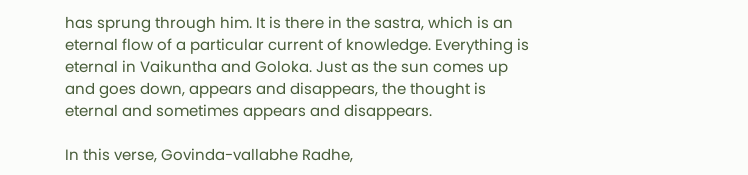has sprung through him. It is there in the sastra, which is an eternal flow of a particular current of knowledge. Everything is eternal in Vaikuntha and Goloka. Just as the sun comes up and goes down, appears and disappears, the thought is eternal and sometimes appears and disappears.

In this verse, Govinda-vallabhe Radhe,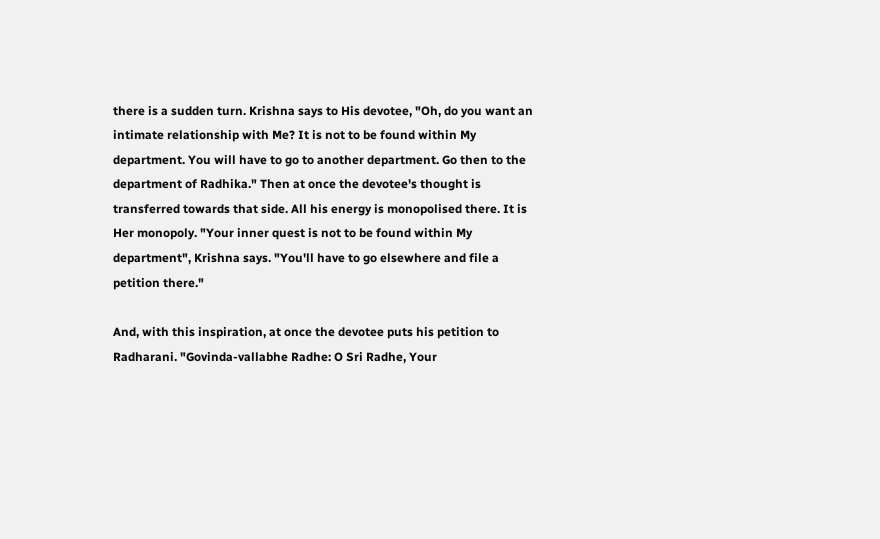there is a sudden turn. Krishna says to His devotee, "Oh, do you want an intimate relationship with Me? It is not to be found within My department. You will have to go to another department. Go then to the department of Radhika." Then at once the devotee's thought is transferred towards that side. All his energy is monopolised there. It is Her monopoly. "Your inner quest is not to be found within My department", Krishna says. "You'll have to go elsewhere and file a petition there."

And, with this inspiration, at once the devotee puts his petition to Radharani. "Govinda-vallabhe Radhe: O Sri Radhe, Your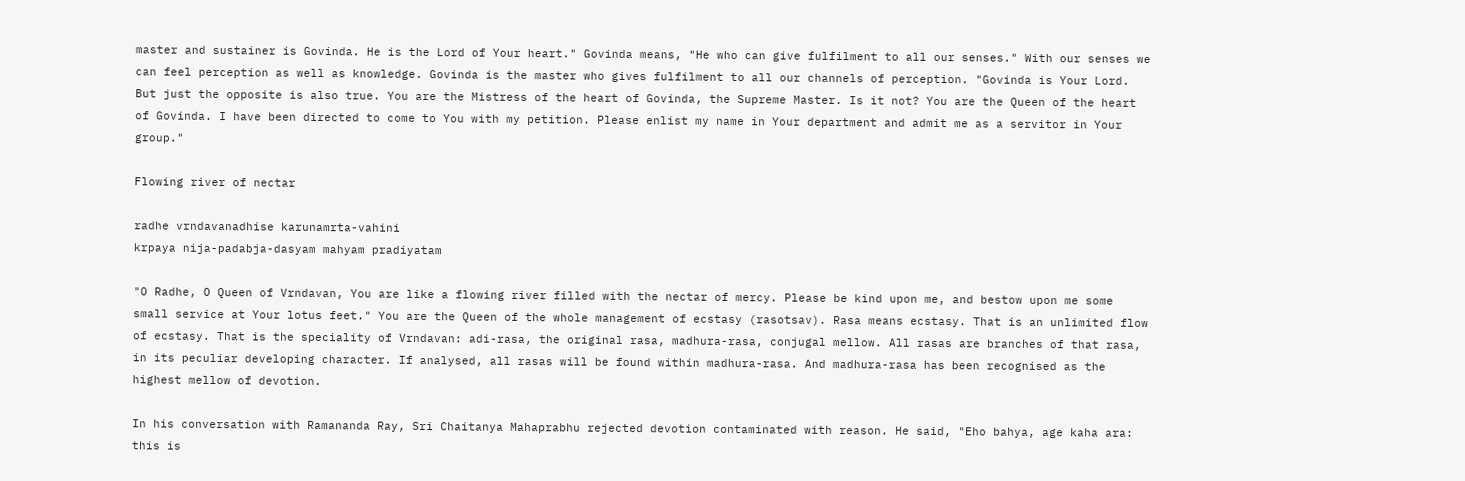master and sustainer is Govinda. He is the Lord of Your heart." Govinda means, "He who can give fulfilment to all our senses." With our senses we can feel perception as well as knowledge. Govinda is the master who gives fulfilment to all our channels of perception. "Govinda is Your Lord. But just the opposite is also true. You are the Mistress of the heart of Govinda, the Supreme Master. Is it not? You are the Queen of the heart of Govinda. I have been directed to come to You with my petition. Please enlist my name in Your department and admit me as a servitor in Your group."

Flowing river of nectar

radhe vrndavanadhise karunamrta-vahini
krpaya nija-padabja-dasyam mahyam pradiyatam

"O Radhe, O Queen of Vrndavan, You are like a flowing river filled with the nectar of mercy. Please be kind upon me, and bestow upon me some small service at Your lotus feet." You are the Queen of the whole management of ecstasy (rasotsav). Rasa means ecstasy. That is an unlimited flow of ecstasy. That is the speciality of Vrndavan: adi-rasa, the original rasa, madhura-rasa, conjugal mellow. All rasas are branches of that rasa, in its peculiar developing character. If analysed, all rasas will be found within madhura-rasa. And madhura-rasa has been recognised as the highest mellow of devotion.

In his conversation with Ramananda Ray, Sri Chaitanya Mahaprabhu rejected devotion contaminated with reason. He said, "Eho bahya, age kaha ara: this is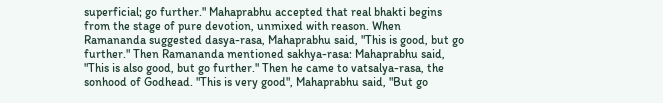superficial; go further." Mahaprabhu accepted that real bhakti begins from the stage of pure devotion, unmixed with reason. When Ramananda suggested dasya-rasa, Mahaprabhu said, "This is good, but go further." Then Ramananda mentioned sakhya-rasa: Mahaprabhu said, "This is also good, but go further." Then he came to vatsalya-rasa, the sonhood of Godhead. "This is very good", Mahaprabhu said, "But go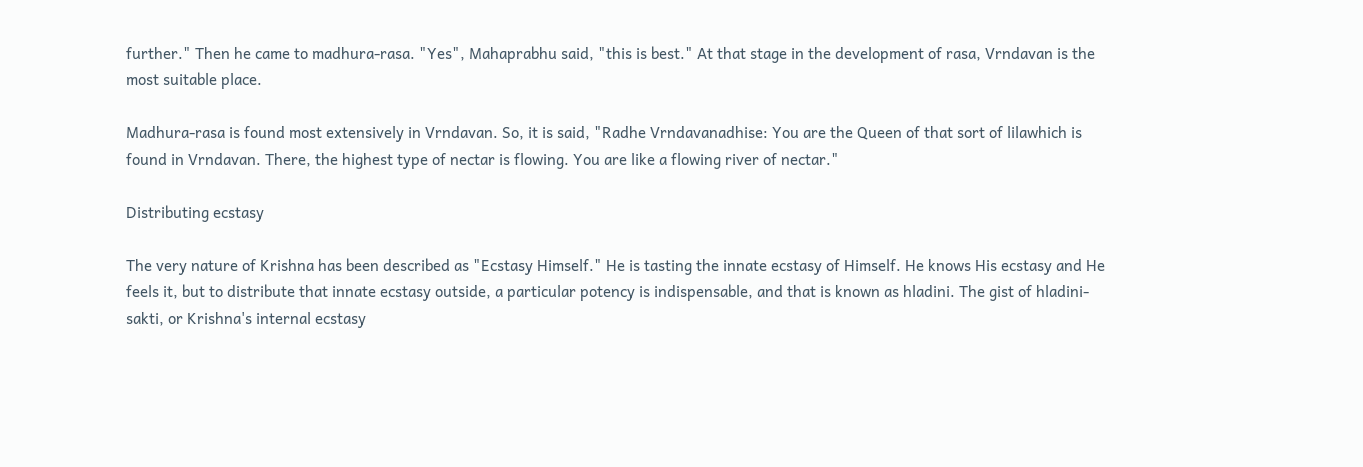further." Then he came to madhura-rasa. "Yes", Mahaprabhu said, "this is best." At that stage in the development of rasa, Vrndavan is the most suitable place.

Madhura-rasa is found most extensively in Vrndavan. So, it is said, "Radhe Vrndavanadhise: You are the Queen of that sort of lilawhich is found in Vrndavan. There, the highest type of nectar is flowing. You are like a flowing river of nectar."

Distributing ecstasy

The very nature of Krishna has been described as "Ecstasy Himself." He is tasting the innate ecstasy of Himself. He knows His ecstasy and He feels it, but to distribute that innate ecstasy outside, a particular potency is indispensable, and that is known as hladini. The gist of hladini-sakti, or Krishna's internal ecstasy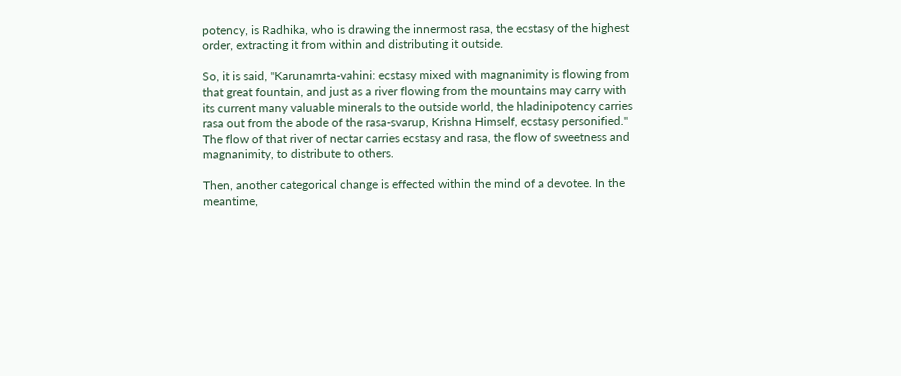potency, is Radhika, who is drawing the innermost rasa, the ecstasy of the highest order, extracting it from within and distributing it outside.

So, it is said, "Karunamrta-vahini: ecstasy mixed with magnanimity is flowing from that great fountain, and just as a river flowing from the mountains may carry with its current many valuable minerals to the outside world, the hladinipotency carries rasa out from the abode of the rasa-svarup, Krishna Himself, ecstasy personified." The flow of that river of nectar carries ecstasy and rasa, the flow of sweetness and magnanimity, to distribute to others.

Then, another categorical change is effected within the mind of a devotee. In the meantime,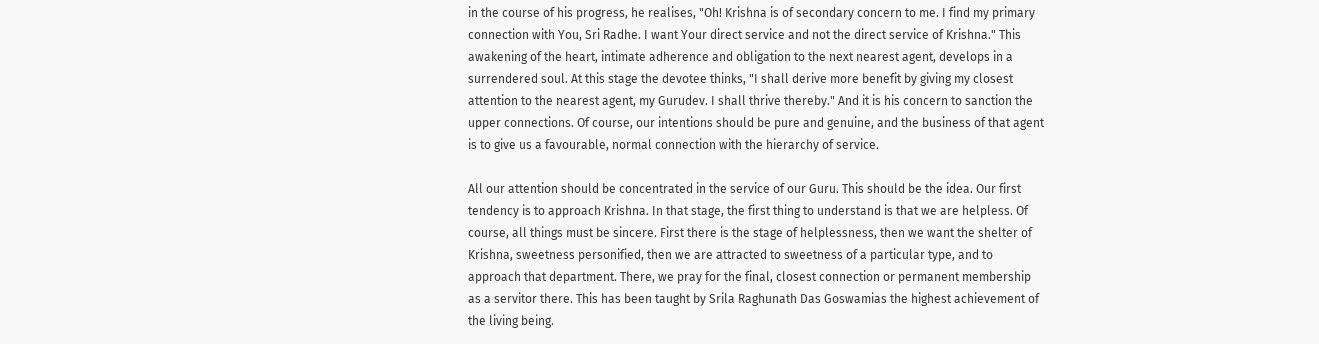in the course of his progress, he realises, "Oh! Krishna is of secondary concern to me. I find my primary connection with You, Sri Radhe. I want Your direct service and not the direct service of Krishna." This awakening of the heart, intimate adherence and obligation to the next nearest agent, develops in a surrendered soul. At this stage the devotee thinks, "I shall derive more benefit by giving my closest attention to the nearest agent, my Gurudev. I shall thrive thereby." And it is his concern to sanction the upper connections. Of course, our intentions should be pure and genuine, and the business of that agent is to give us a favourable, normal connection with the hierarchy of service.

All our attention should be concentrated in the service of our Guru. This should be the idea. Our first tendency is to approach Krishna. In that stage, the first thing to understand is that we are helpless. Of course, all things must be sincere. First there is the stage of helplessness, then we want the shelter of Krishna, sweetness personified, then we are attracted to sweetness of a particular type, and to approach that department. There, we pray for the final, closest connection or permanent membership as a servitor there. This has been taught by Srila Raghunath Das Goswamias the highest achievement of the living being.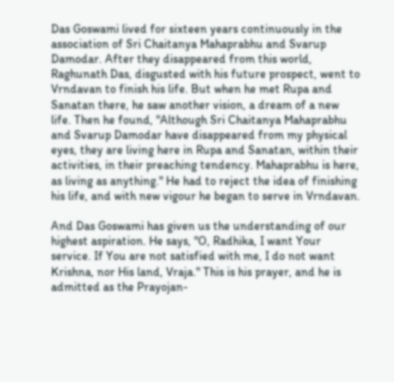Das Goswami lived for sixteen years continuously in the association of Sri Chaitanya Mahaprabhu and Svarup Damodar. After they disappeared from this world, Raghunath Das, disgusted with his future prospect, went to Vrndavan to finish his life. But when he met Rupa and Sanatan there, he saw another vision, a dream of a new life. Then he found, "Although Sri Chaitanya Mahaprabhu and Svarup Damodar have disappeared from my physical eyes, they are living here in Rupa and Sanatan, within their activities, in their preaching tendency. Mahaprabhu is here, as living as anything." He had to reject the idea of finishing his life, and with new vigour he began to serve in Vrndavan.

And Das Goswami has given us the understanding of our highest aspiration. He says, "O, Radhika, I want Your service. If You are not satisfied with me, I do not want Krishna, nor His land, Vraja." This is his prayer, and he is admitted as the Prayojan-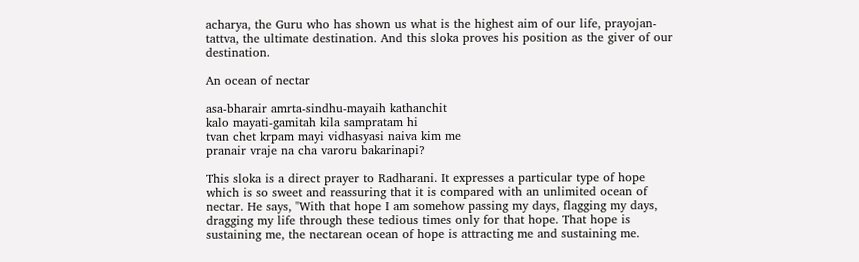acharya, the Guru who has shown us what is the highest aim of our life, prayojan-tattva, the ultimate destination. And this sloka proves his position as the giver of our destination.

An ocean of nectar

asa-bharair amrta-sindhu-mayaih kathanchit
kalo mayati-gamitah kila sampratam hi
tvan chet krpam mayi vidhasyasi naiva kim me
pranair vraje na cha varoru bakarinapi?

This sloka is a direct prayer to Radharani. It expresses a particular type of hope which is so sweet and reassuring that it is compared with an unlimited ocean of nectar. He says, "With that hope I am somehow passing my days, flagging my days, dragging my life through these tedious times only for that hope. That hope is sustaining me, the nectarean ocean of hope is attracting me and sustaining me.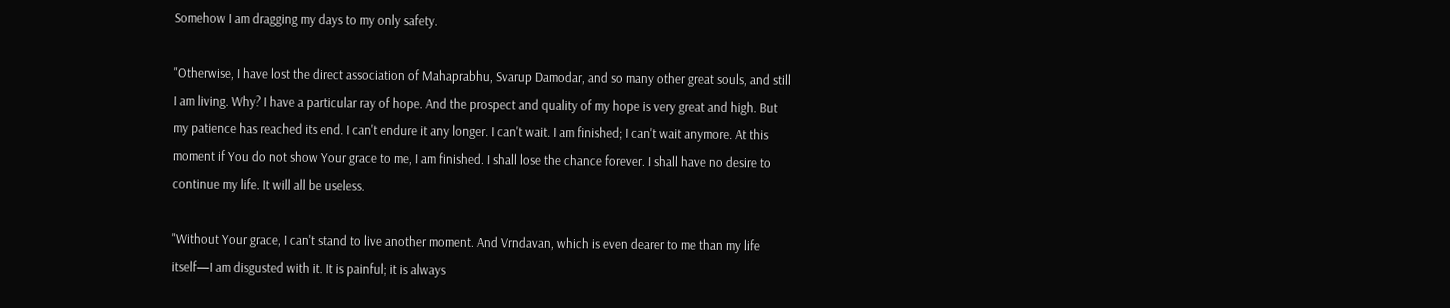Somehow I am dragging my days to my only safety.

"Otherwise, I have lost the direct association of Mahaprabhu, Svarup Damodar, and so many other great souls, and still I am living. Why? I have a particular ray of hope. And the prospect and quality of my hope is very great and high. But my patience has reached its end. I can't endure it any longer. I can't wait. I am finished; I can't wait anymore. At this moment if You do not show Your grace to me, I am finished. I shall lose the chance forever. I shall have no desire to continue my life. It will all be useless.

"Without Your grace, I can't stand to live another moment. And Vrndavan, which is even dearer to me than my life itself—I am disgusted with it. It is painful; it is always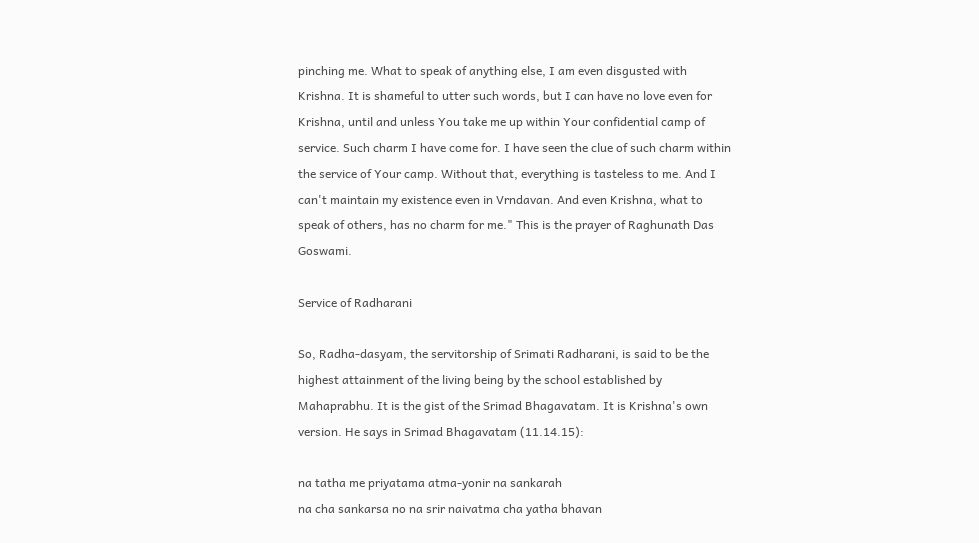pinching me. What to speak of anything else, I am even disgusted with Krishna. It is shameful to utter such words, but I can have no love even for Krishna, until and unless You take me up within Your confidential camp of service. Such charm I have come for. I have seen the clue of such charm within the service of Your camp. Without that, everything is tasteless to me. And I can't maintain my existence even in Vrndavan. And even Krishna, what to speak of others, has no charm for me." This is the prayer of Raghunath Das Goswami.

Service of Radharani

So, Radha-dasyam, the servitorship of Srimati Radharani, is said to be the highest attainment of the living being by the school established by Mahaprabhu. It is the gist of the Srimad Bhagavatam. It is Krishna's own version. He says in Srimad Bhagavatam (11.14.15):

na tatha me priyatama atma-yonir na sankarah
na cha sankarsa no na srir naivatma cha yatha bhavan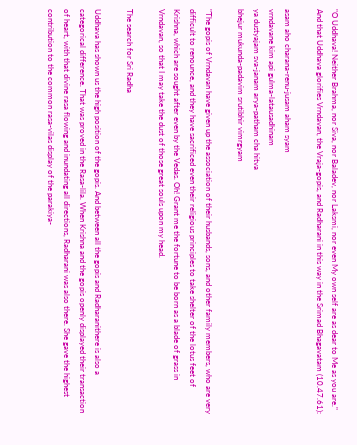"O Uddhava! Neither Brahma, nor Siva, nor Baladev, nor Laksmi, nor even My own self are as dear to Me as you are." And that Uddhava glorifies Vrndavan, the Vraja-gopis, and Radharani in this way in the Srimad Bhagavatam (10.47.61):

asam aho charana-renu-jusam aham syam
vrndavane kim api gulma-latausadhinam
ya dustyajam sva-janam arya-patham cha hitva
bhejur mukunda-padavim srutibhir vimrgyam

"The gopis of Vrndavan have given up the association of their husbands, sons, and other family members, who are very difficult to renounce, and they have sacrificed even their religious principles to take shelter of the lotus feet of Krishna, which are sought after even by the Vedas. Oh! Grant me the fortune to be born as a blade of grass in Vrndavan, so that I may take the dust of those great souls upon my head.

The search for Sri Radha

Uddhava has shown us the high position of the gopis. And between all the gopis and Radharanithere is also a categorical difference. That was proved in the Rasa-lila. When Krishna and the gopis openly displayed their transaction of heart, with that divine rasa flowing and inundating all directions, Radharani was also there. She gave the highest contribution to the common rasa-vilas display of the parakiya-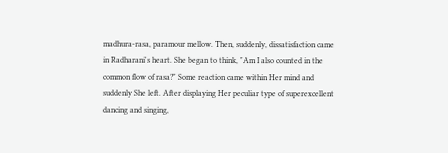madhura-rasa, paramour mellow. Then, suddenly, dissatisfaction came in Radharani's heart. She began to think, "Am I also counted in the common flow of rasa?" Some reaction came within Her mind and suddenly She left. After displaying Her peculiar type of superexcellent dancing and singing,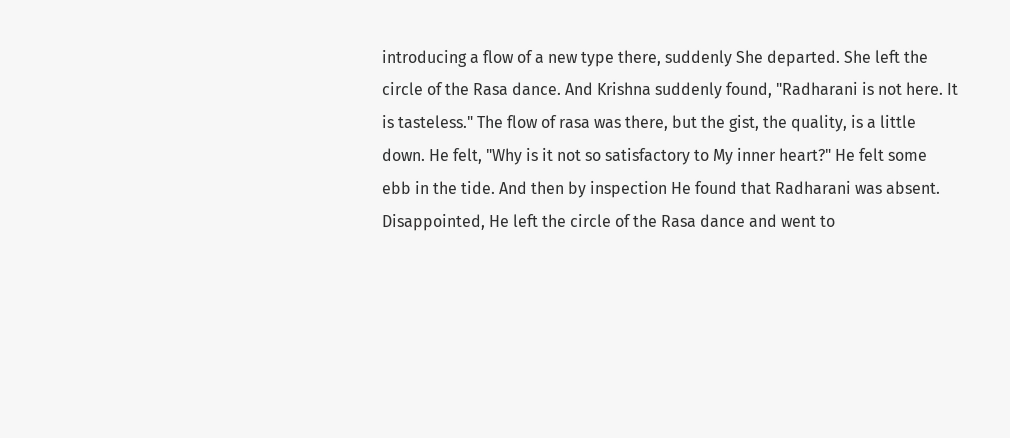introducing a flow of a new type there, suddenly She departed. She left the circle of the Rasa dance. And Krishna suddenly found, "Radharani is not here. It is tasteless." The flow of rasa was there, but the gist, the quality, is a little down. He felt, "Why is it not so satisfactory to My inner heart?" He felt some ebb in the tide. And then by inspection He found that Radharani was absent. Disappointed, He left the circle of the Rasa dance and went to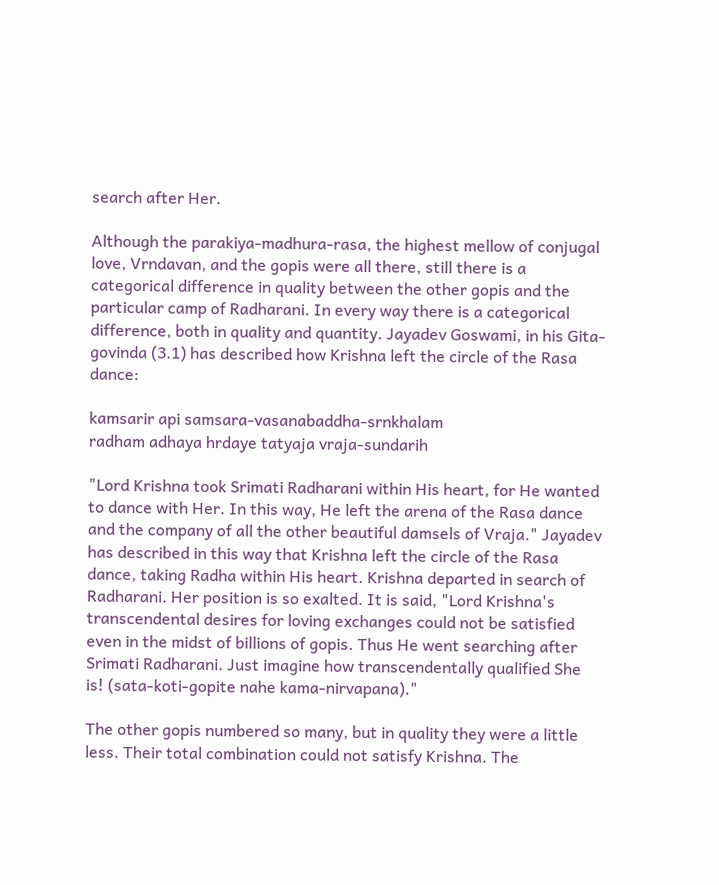search after Her.

Although the parakiya-madhura-rasa, the highest mellow of conjugal love, Vrndavan, and the gopis were all there, still there is a categorical difference in quality between the other gopis and the particular camp of Radharani. In every way there is a categorical difference, both in quality and quantity. Jayadev Goswami, in his Gita-govinda (3.1) has described how Krishna left the circle of the Rasa dance:

kamsarir api samsara-vasanabaddha-srnkhalam
radham adhaya hrdaye tatyaja vraja-sundarih

"Lord Krishna took Srimati Radharani within His heart, for He wanted to dance with Her. In this way, He left the arena of the Rasa dance and the company of all the other beautiful damsels of Vraja." Jayadev has described in this way that Krishna left the circle of the Rasa dance, taking Radha within His heart. Krishna departed in search of Radharani. Her position is so exalted. It is said, "Lord Krishna's transcendental desires for loving exchanges could not be satisfied even in the midst of billions of gopis. Thus He went searching after Srimati Radharani. Just imagine how transcendentally qualified She is! (sata-koti-gopite nahe kama-nirvapana)."

The other gopis numbered so many, but in quality they were a little less. Their total combination could not satisfy Krishna. The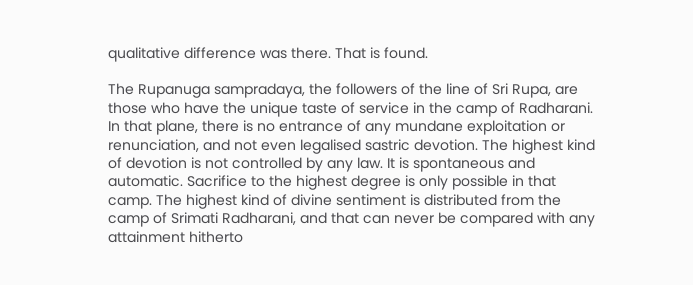qualitative difference was there. That is found.

The Rupanuga sampradaya, the followers of the line of Sri Rupa, are those who have the unique taste of service in the camp of Radharani. In that plane, there is no entrance of any mundane exploitation or renunciation, and not even legalised sastric devotion. The highest kind of devotion is not controlled by any law. It is spontaneous and automatic. Sacrifice to the highest degree is only possible in that camp. The highest kind of divine sentiment is distributed from the camp of Srimati Radharani, and that can never be compared with any attainment hitherto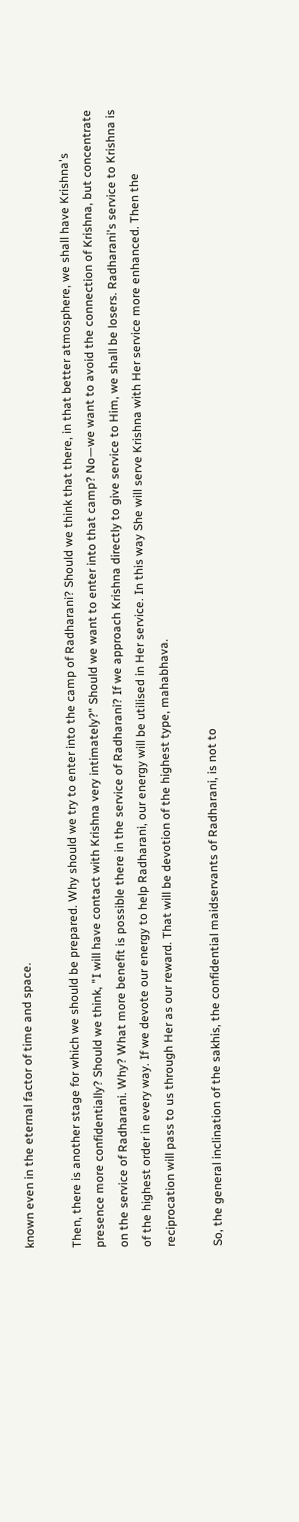known even in the eternal factor of time and space.

Then, there is another stage for which we should be prepared. Why should we try to enter into the camp of Radharani? Should we think that there, in that better atmosphere, we shall have Krishna's presence more confidentially? Should we think, "I will have contact with Krishna very intimately?" Should we want to enter into that camp? No—we want to avoid the connection of Krishna, but concentrate on the service of Radharani. Why? What more benefit is possible there in the service of Radharani? If we approach Krishna directly to give service to Him, we shall be losers. Radharani's service to Krishna is of the highest order in every way. If we devote our energy to help Radharani, our energy will be utilised in Her service. In this way She will serve Krishna with Her service more enhanced. Then the reciprocation will pass to us through Her as our reward. That will be devotion of the highest type, mahabhava.

So, the general inclination of the sakhis, the confidential maidservants of Radharani, is not to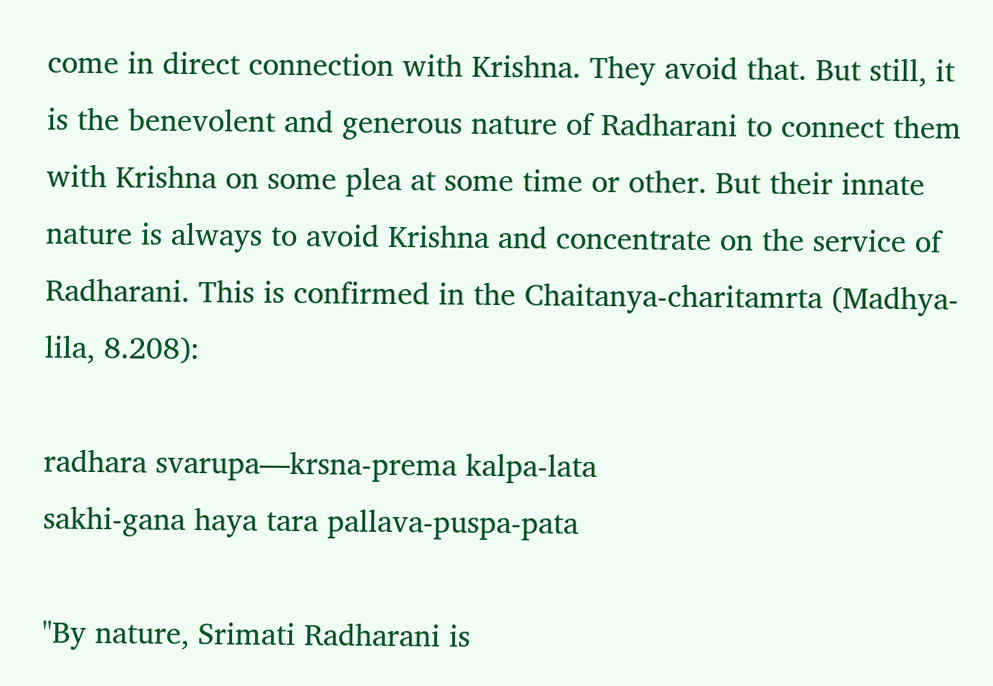come in direct connection with Krishna. They avoid that. But still, it is the benevolent and generous nature of Radharani to connect them with Krishna on some plea at some time or other. But their innate nature is always to avoid Krishna and concentrate on the service of Radharani. This is confirmed in the Chaitanya-charitamrta (Madhya-lila, 8.208):

radhara svarupa—krsna-prema kalpa-lata
sakhi-gana haya tara pallava-puspa-pata

"By nature, Srimati Radharani is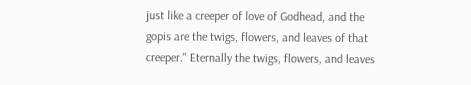just like a creeper of love of Godhead, and the gopis are the twigs, flowers, and leaves of that creeper." Eternally the twigs, flowers, and leaves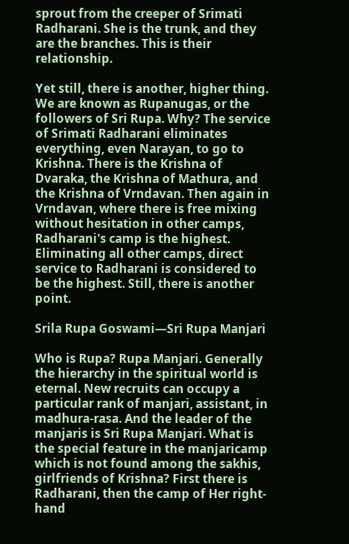sprout from the creeper of Srimati Radharani. She is the trunk, and they are the branches. This is their relationship.

Yet still, there is another, higher thing. We are known as Rupanugas, or the followers of Sri Rupa. Why? The service of Srimati Radharani eliminates everything, even Narayan, to go to Krishna. There is the Krishna of Dvaraka, the Krishna of Mathura, and the Krishna of Vrndavan. Then again in Vrndavan, where there is free mixing without hesitation in other camps, Radharani's camp is the highest. Eliminating all other camps, direct service to Radharani is considered to be the highest. Still, there is another point.

Srila Rupa Goswami—Sri Rupa Manjari

Who is Rupa? Rupa Manjari. Generally the hierarchy in the spiritual world is eternal. New recruits can occupy a particular rank of manjari, assistant, in madhura-rasa. And the leader of the manjaris is Sri Rupa Manjari. What is the special feature in the manjaricamp which is not found among the sakhis, girlfriends of Krishna? First there is Radharani, then the camp of Her right-hand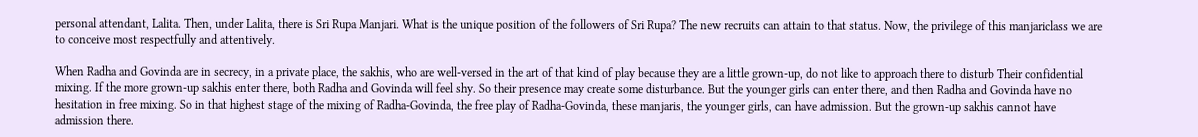personal attendant, Lalita. Then, under Lalita, there is Sri Rupa Manjari. What is the unique position of the followers of Sri Rupa? The new recruits can attain to that status. Now, the privilege of this manjariclass we are to conceive most respectfully and attentively.

When Radha and Govinda are in secrecy, in a private place, the sakhis, who are well-versed in the art of that kind of play because they are a little grown-up, do not like to approach there to disturb Their confidential mixing. If the more grown-up sakhis enter there, both Radha and Govinda will feel shy. So their presence may create some disturbance. But the younger girls can enter there, and then Radha and Govinda have no hesitation in free mixing. So in that highest stage of the mixing of Radha-Govinda, the free play of Radha-Govinda, these manjaris, the younger girls, can have admission. But the grown-up sakhis cannot have admission there.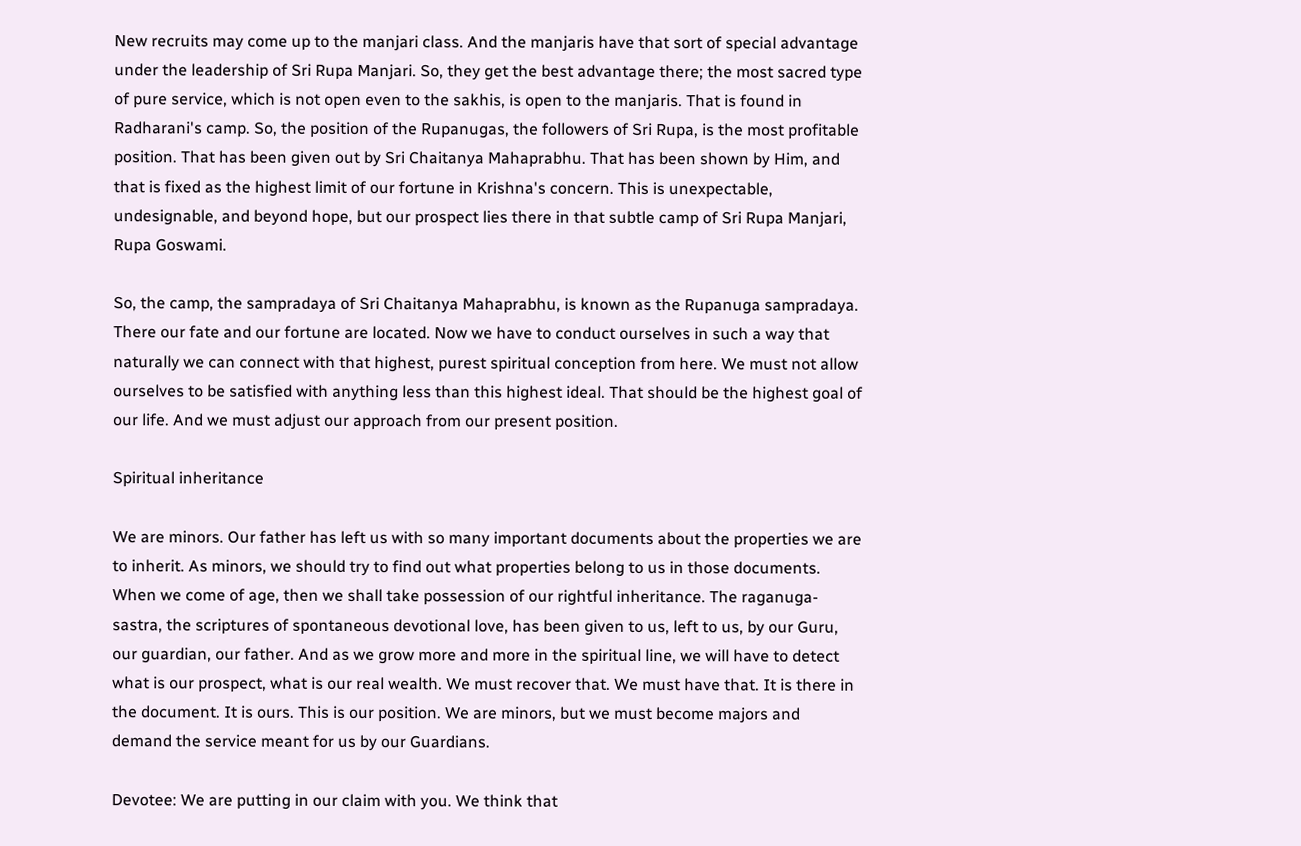New recruits may come up to the manjari class. And the manjaris have that sort of special advantage under the leadership of Sri Rupa Manjari. So, they get the best advantage there; the most sacred type of pure service, which is not open even to the sakhis, is open to the manjaris. That is found in Radharani's camp. So, the position of the Rupanugas, the followers of Sri Rupa, is the most profitable position. That has been given out by Sri Chaitanya Mahaprabhu. That has been shown by Him, and that is fixed as the highest limit of our fortune in Krishna's concern. This is unexpectable, undesignable, and beyond hope, but our prospect lies there in that subtle camp of Sri Rupa Manjari, Rupa Goswami.

So, the camp, the sampradaya of Sri Chaitanya Mahaprabhu, is known as the Rupanuga sampradaya. There our fate and our fortune are located. Now we have to conduct ourselves in such a way that naturally we can connect with that highest, purest spiritual conception from here. We must not allow ourselves to be satisfied with anything less than this highest ideal. That should be the highest goal of our life. And we must adjust our approach from our present position.

Spiritual inheritance

We are minors. Our father has left us with so many important documents about the properties we are to inherit. As minors, we should try to find out what properties belong to us in those documents. When we come of age, then we shall take possession of our rightful inheritance. The raganuga-sastra, the scriptures of spontaneous devotional love, has been given to us, left to us, by our Guru, our guardian, our father. And as we grow more and more in the spiritual line, we will have to detect what is our prospect, what is our real wealth. We must recover that. We must have that. It is there in the document. It is ours. This is our position. We are minors, but we must become majors and demand the service meant for us by our Guardians.

Devotee: We are putting in our claim with you. We think that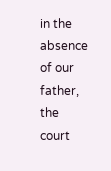in the absence of our father, the court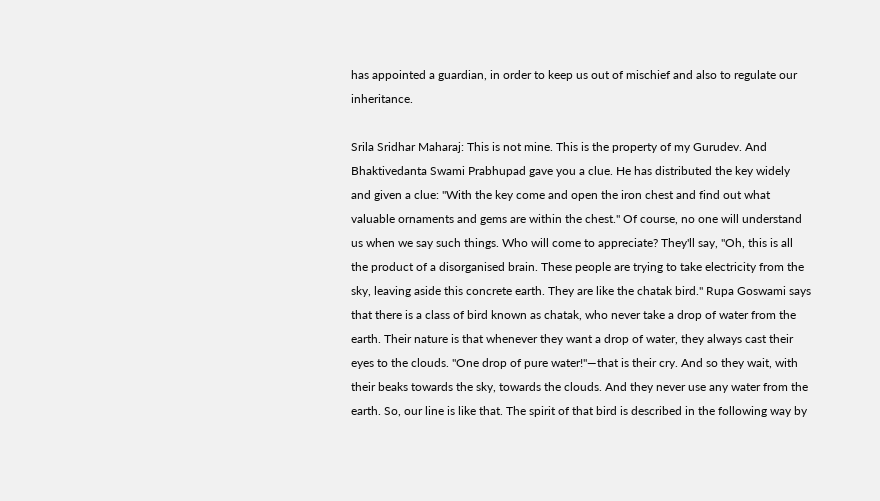has appointed a guardian, in order to keep us out of mischief and also to regulate our inheritance.

Srila Sridhar Maharaj: This is not mine. This is the property of my Gurudev. And Bhaktivedanta Swami Prabhupad gave you a clue. He has distributed the key widely and given a clue: "With the key come and open the iron chest and find out what valuable ornaments and gems are within the chest." Of course, no one will understand us when we say such things. Who will come to appreciate? They'll say, "Oh, this is all the product of a disorganised brain. These people are trying to take electricity from the sky, leaving aside this concrete earth. They are like the chatak bird." Rupa Goswami says that there is a class of bird known as chatak, who never take a drop of water from the earth. Their nature is that whenever they want a drop of water, they always cast their eyes to the clouds. "One drop of pure water!"—that is their cry. And so they wait, with their beaks towards the sky, towards the clouds. And they never use any water from the earth. So, our line is like that. The spirit of that bird is described in the following way by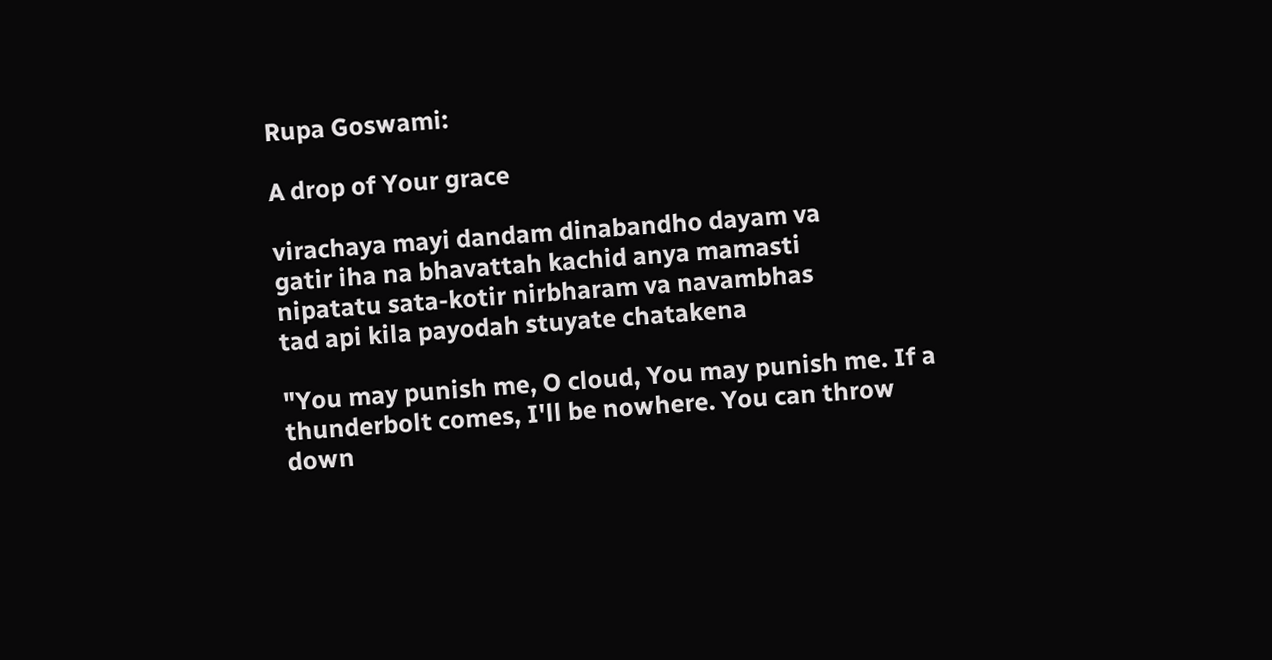Rupa Goswami:

A drop of Your grace

virachaya mayi dandam dinabandho dayam va
gatir iha na bhavattah kachid anya mamasti
nipatatu sata-kotir nirbharam va navambhas
tad api kila payodah stuyate chatakena

"You may punish me, O cloud, You may punish me. If a thunderbolt comes, I'll be nowhere. You can throw down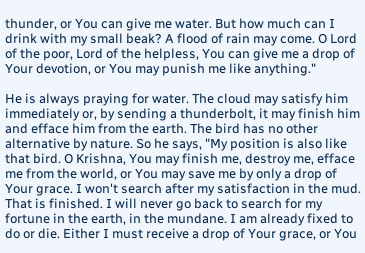thunder, or You can give me water. But how much can I drink with my small beak? A flood of rain may come. O Lord of the poor, Lord of the helpless, You can give me a drop of Your devotion, or You may punish me like anything."

He is always praying for water. The cloud may satisfy him immediately or, by sending a thunderbolt, it may finish him and efface him from the earth. The bird has no other alternative by nature. So he says, "My position is also like that bird. O Krishna, You may finish me, destroy me, efface me from the world, or You may save me by only a drop of Your grace. I won't search after my satisfaction in the mud. That is finished. I will never go back to search for my fortune in the earth, in the mundane. I am already fixed to do or die. Either I must receive a drop of Your grace, or You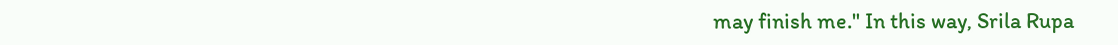may finish me." In this way, Srila Rupa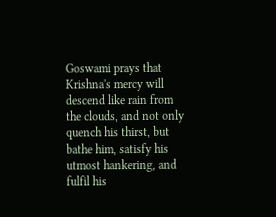Goswami prays that Krishna's mercy will descend like rain from the clouds, and not only quench his thirst, but bathe him, satisfy his utmost hankering, and fulfil his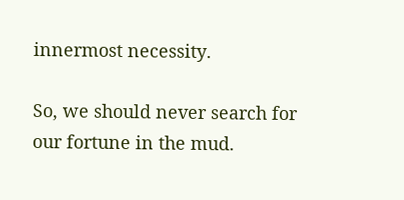innermost necessity.

So, we should never search for our fortune in the mud.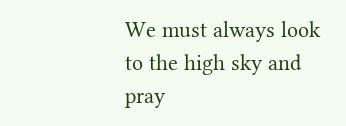We must always look to the high sky and pray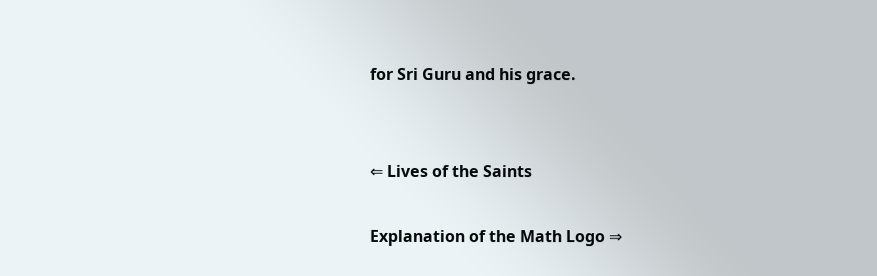for Sri Guru and his grace.


⇐ Lives of the Saints

Explanation of the Math Logo ⇒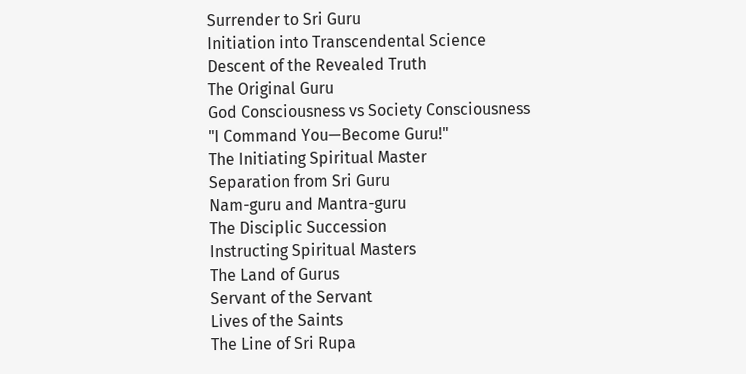Surrender to Sri Guru
Initiation into Transcendental Science
Descent of the Revealed Truth
The Original Guru
God Consciousness vs Society Consciousness
"I Command You—Become Guru!"
The Initiating Spiritual Master
Separation from Sri Guru
Nam-guru and Mantra-guru
The Disciplic Succession
Instructing Spiritual Masters
The Land of Gurus
Servant of the Servant
Lives of the Saints
The Line of Sri Rupa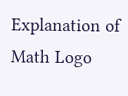Explanation of Math Logo